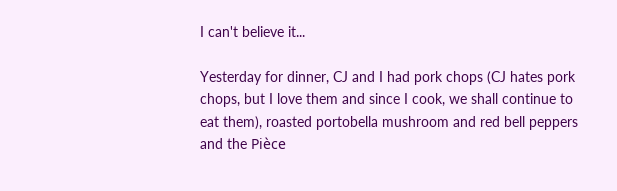I can't believe it...

Yesterday for dinner, CJ and I had pork chops (CJ hates pork chops, but I love them and since I cook, we shall continue to eat them), roasted portobella mushroom and red bell peppers and the Pièce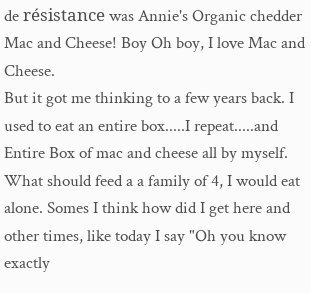de résistance was Annie's Organic chedder Mac and Cheese! Boy Oh boy, I love Mac and Cheese.
But it got me thinking to a few years back. I used to eat an entire box.....I repeat.....and Entire Box of mac and cheese all by myself. What should feed a a family of 4, I would eat alone. Somes I think how did I get here and other times, like today I say "Oh you know exactly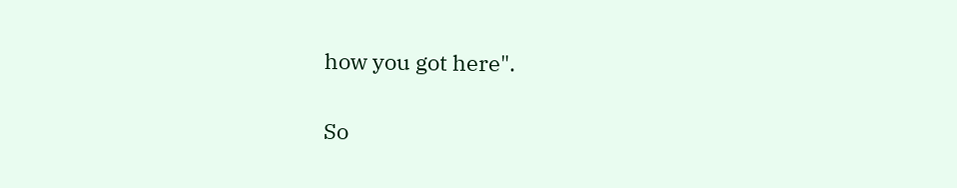how you got here".

So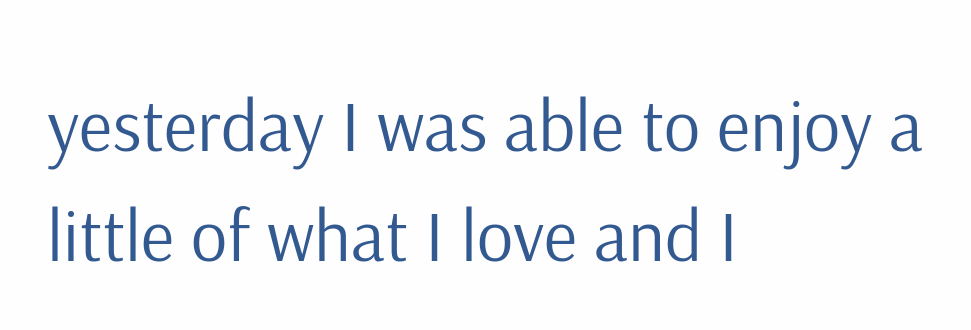yesterday I was able to enjoy a little of what I love and I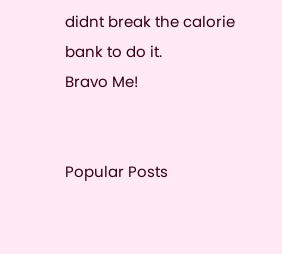didnt break the calorie bank to do it.
Bravo Me!


Popular Posts